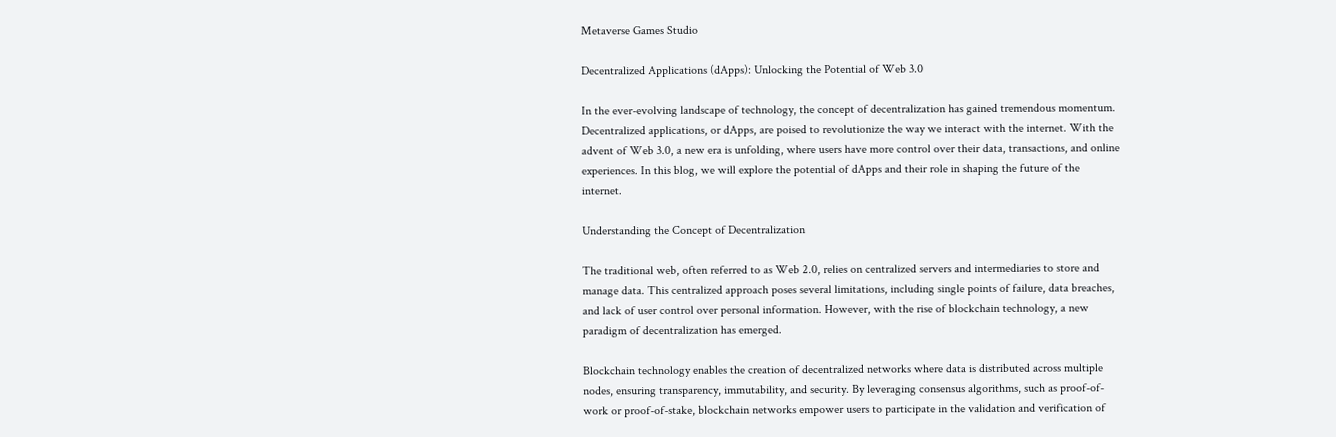Metaverse Games Studio

Decentralized Applications (dApps): Unlocking the Potential of Web 3.0

In the ever-evolving landscape of technology, the concept of decentralization has gained tremendous momentum. Decentralized applications, or dApps, are poised to revolutionize the way we interact with the internet. With the advent of Web 3.0, a new era is unfolding, where users have more control over their data, transactions, and online experiences. In this blog, we will explore the potential of dApps and their role in shaping the future of the internet.

Understanding the Concept of Decentralization

The traditional web, often referred to as Web 2.0, relies on centralized servers and intermediaries to store and manage data. This centralized approach poses several limitations, including single points of failure, data breaches, and lack of user control over personal information. However, with the rise of blockchain technology, a new paradigm of decentralization has emerged.

Blockchain technology enables the creation of decentralized networks where data is distributed across multiple nodes, ensuring transparency, immutability, and security. By leveraging consensus algorithms, such as proof-of-work or proof-of-stake, blockchain networks empower users to participate in the validation and verification of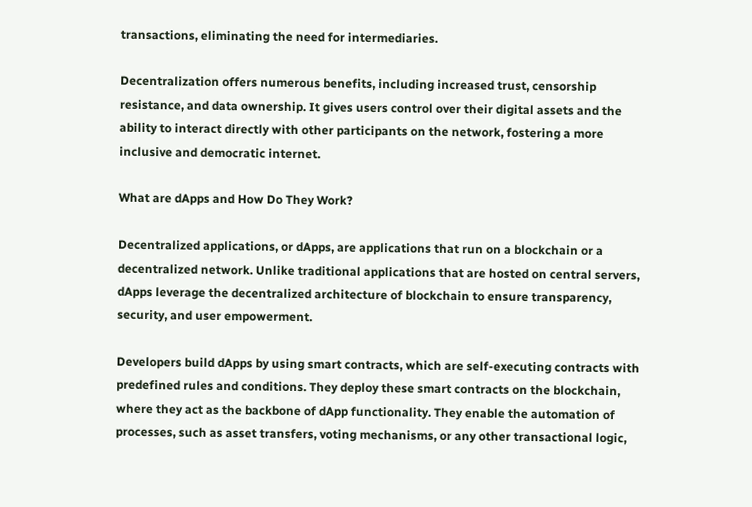transactions, eliminating the need for intermediaries.

Decentralization offers numerous benefits, including increased trust, censorship resistance, and data ownership. It gives users control over their digital assets and the ability to interact directly with other participants on the network, fostering a more inclusive and democratic internet.

What are dApps and How Do They Work?

Decentralized applications, or dApps, are applications that run on a blockchain or a decentralized network. Unlike traditional applications that are hosted on central servers, dApps leverage the decentralized architecture of blockchain to ensure transparency, security, and user empowerment.

Developers build dApps by using smart contracts, which are self-executing contracts with predefined rules and conditions. They deploy these smart contracts on the blockchain, where they act as the backbone of dApp functionality. They enable the automation of processes, such as asset transfers, voting mechanisms, or any other transactional logic,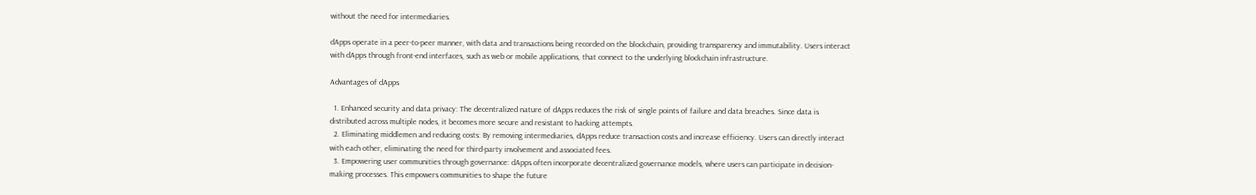without the need for intermediaries.

dApps operate in a peer-to-peer manner, with data and transactions being recorded on the blockchain, providing transparency and immutability. Users interact with dApps through front-end interfaces, such as web or mobile applications, that connect to the underlying blockchain infrastructure.

Advantages of dApps

  1. Enhanced security and data privacy: The decentralized nature of dApps reduces the risk of single points of failure and data breaches. Since data is distributed across multiple nodes, it becomes more secure and resistant to hacking attempts.
  2. Eliminating middlemen and reducing costs: By removing intermediaries, dApps reduce transaction costs and increase efficiency. Users can directly interact with each other, eliminating the need for third-party involvement and associated fees.
  3. Empowering user communities through governance: dApps often incorporate decentralized governance models, where users can participate in decision-making processes. This empowers communities to shape the future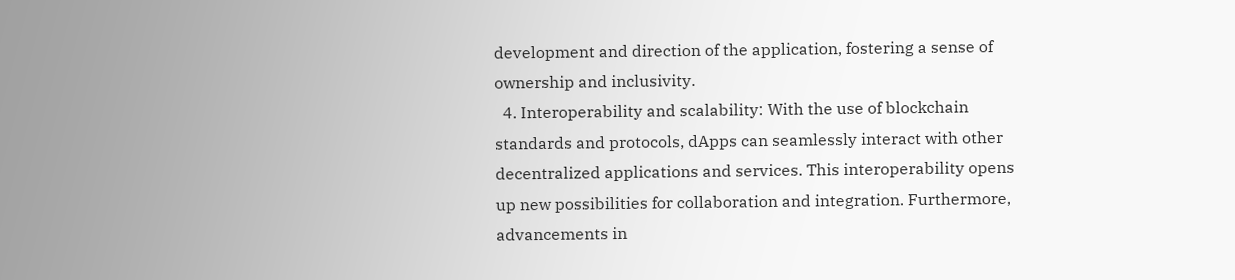development and direction of the application, fostering a sense of ownership and inclusivity.
  4. Interoperability and scalability: With the use of blockchain standards and protocols, dApps can seamlessly interact with other decentralized applications and services. This interoperability opens up new possibilities for collaboration and integration. Furthermore, advancements in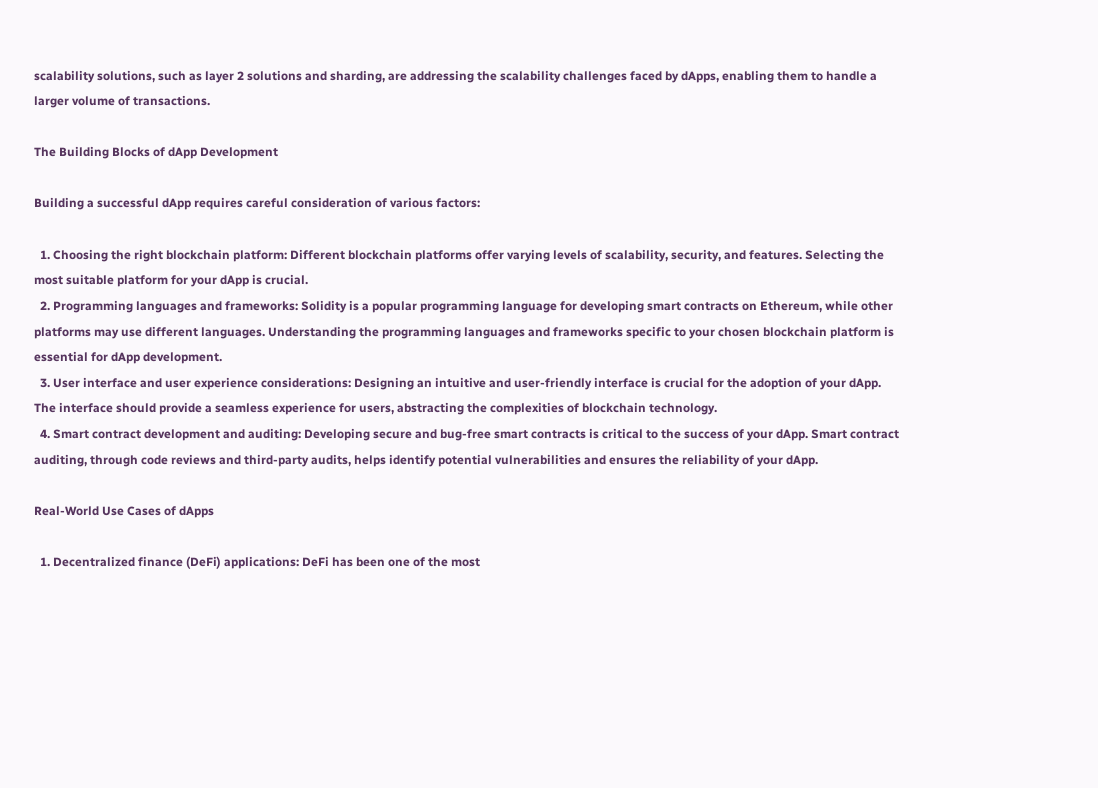scalability solutions, such as layer 2 solutions and sharding, are addressing the scalability challenges faced by dApps, enabling them to handle a larger volume of transactions.

The Building Blocks of dApp Development

Building a successful dApp requires careful consideration of various factors:

  1. Choosing the right blockchain platform: Different blockchain platforms offer varying levels of scalability, security, and features. Selecting the most suitable platform for your dApp is crucial.
  2. Programming languages and frameworks: Solidity is a popular programming language for developing smart contracts on Ethereum, while other platforms may use different languages. Understanding the programming languages and frameworks specific to your chosen blockchain platform is essential for dApp development.
  3. User interface and user experience considerations: Designing an intuitive and user-friendly interface is crucial for the adoption of your dApp. The interface should provide a seamless experience for users, abstracting the complexities of blockchain technology.
  4. Smart contract development and auditing: Developing secure and bug-free smart contracts is critical to the success of your dApp. Smart contract auditing, through code reviews and third-party audits, helps identify potential vulnerabilities and ensures the reliability of your dApp.

Real-World Use Cases of dApps

  1. Decentralized finance (DeFi) applications: DeFi has been one of the most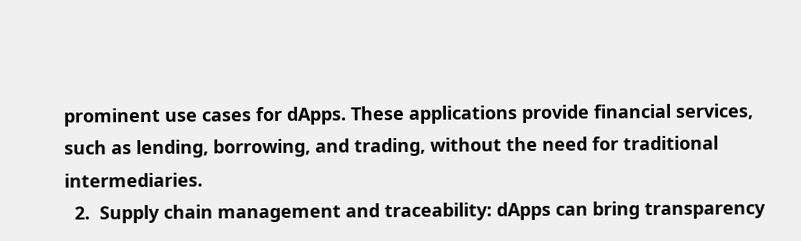prominent use cases for dApps. These applications provide financial services, such as lending, borrowing, and trading, without the need for traditional intermediaries.
  2.  Supply chain management and traceability: dApps can bring transparency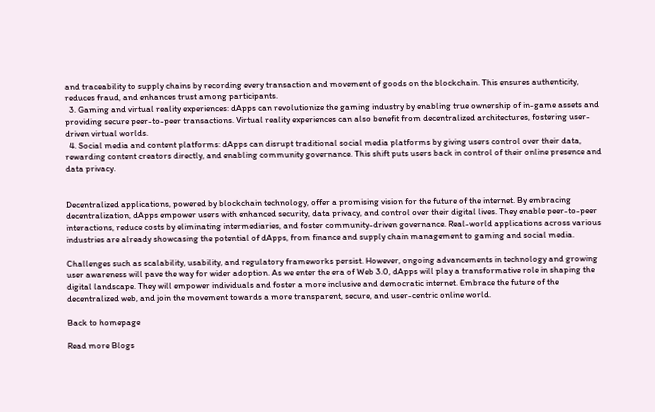and traceability to supply chains by recording every transaction and movement of goods on the blockchain. This ensures authenticity, reduces fraud, and enhances trust among participants.
  3. Gaming and virtual reality experiences: dApps can revolutionize the gaming industry by enabling true ownership of in-game assets and providing secure peer-to-peer transactions. Virtual reality experiences can also benefit from decentralized architectures, fostering user-driven virtual worlds.
  4. Social media and content platforms: dApps can disrupt traditional social media platforms by giving users control over their data, rewarding content creators directly, and enabling community governance. This shift puts users back in control of their online presence and data privacy.


Decentralized applications, powered by blockchain technology, offer a promising vision for the future of the internet. By embracing decentralization, dApps empower users with enhanced security, data privacy, and control over their digital lives. They enable peer-to-peer interactions, reduce costs by eliminating intermediaries, and foster community-driven governance. Real-world applications across various industries are already showcasing the potential of dApps, from finance and supply chain management to gaming and social media.

Challenges such as scalability, usability, and regulatory frameworks persist. However, ongoing advancements in technology and growing user awareness will pave the way for wider adoption. As we enter the era of Web 3.0, dApps will play a transformative role in shaping the digital landscape. They will empower individuals and foster a more inclusive and democratic internet. Embrace the future of the decentralized web, and join the movement towards a more transparent, secure, and user-centric online world.

Back to homepage

Read more Blogs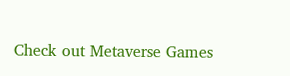Check out Metaverse Games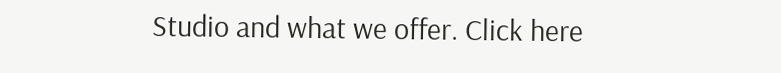Studio and what we offer. Click here